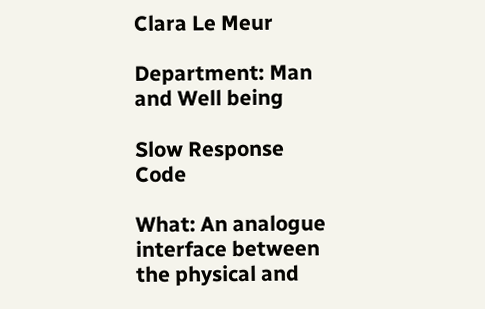Clara Le Meur

Department: Man and Well being

Slow Response Code

What: An analogue interface between the physical and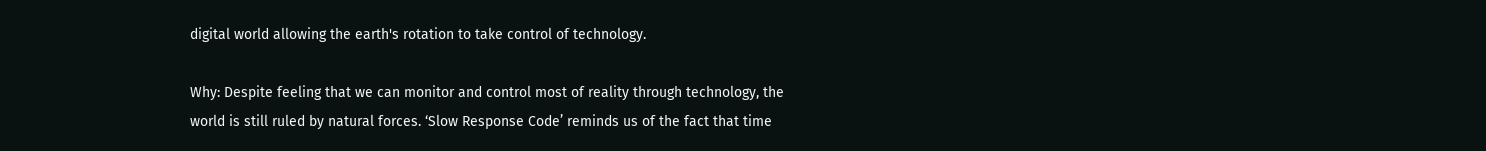digital world allowing the earth's rotation to take control of technology.

Why: Despite feeling that we can monitor and control most of reality through technology, the world is still ruled by natural forces. ‘Slow Response Code’ reminds us of the fact that time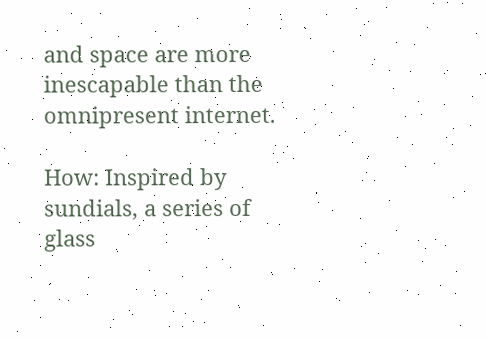and space are more inescapable than the omnipresent internet.

How: Inspired by sundials, a series of glass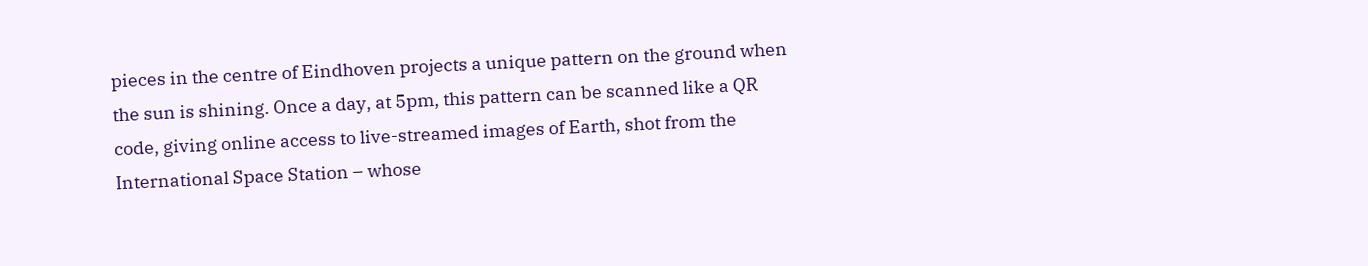pieces in the centre of Eindhoven projects a unique pattern on the ground when the sun is shining. Once a day, at 5pm, this pattern can be scanned like a QR code, giving online access to live-streamed images of Earth, shot from the International Space Station – whose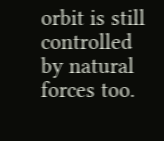orbit is still controlled by natural forces too.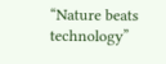“Nature beats technology”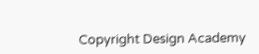Copyright Design Academy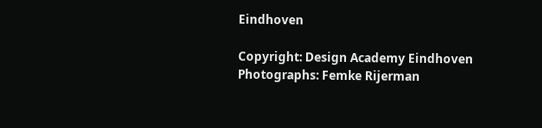Eindhoven

Copyright: Design Academy Eindhoven
Photographs: Femke Rijerman